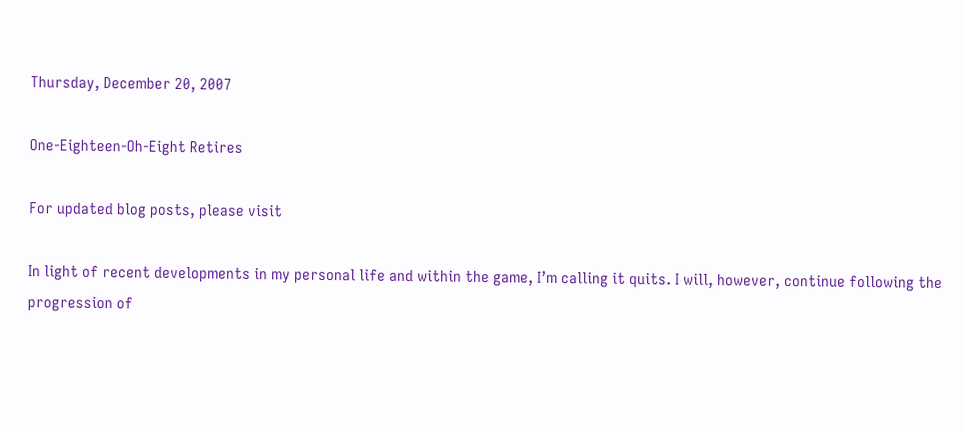Thursday, December 20, 2007

One-Eighteen-Oh-Eight Retires

For updated blog posts, please visit

In light of recent developments in my personal life and within the game, I’m calling it quits. I will, however, continue following the progression of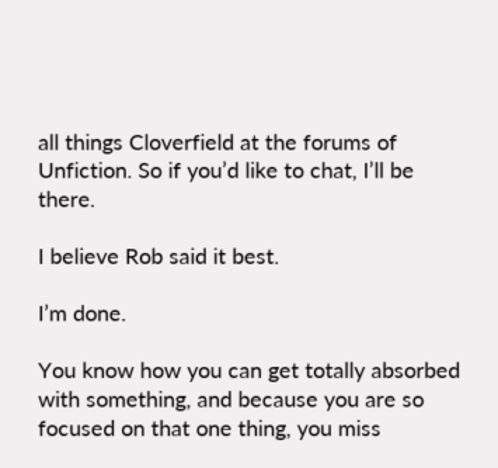all things Cloverfield at the forums of Unfiction. So if you’d like to chat, I’ll be there.

I believe Rob said it best.

I’m done.

You know how you can get totally absorbed with something, and because you are so focused on that one thing, you miss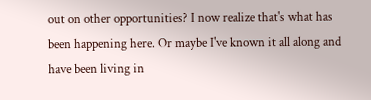out on other opportunities? I now realize that's what has been happening here. Or maybe I've known it all along and have been living in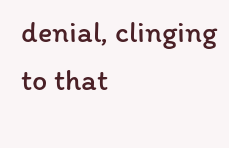denial, clinging to that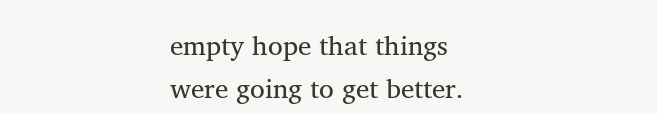empty hope that things were going to get better.